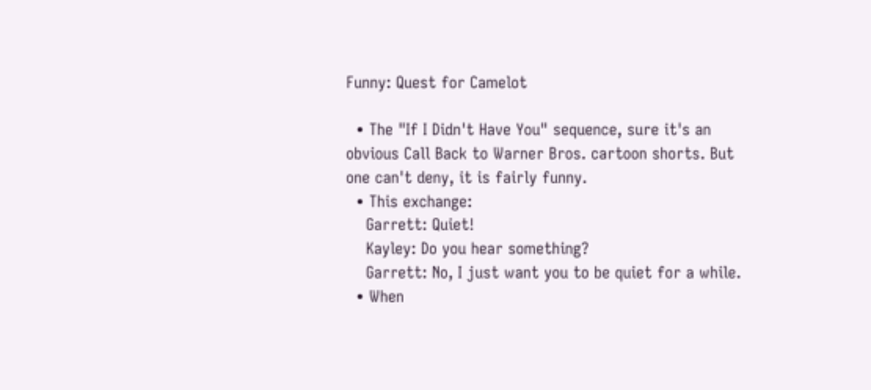Funny: Quest for Camelot

  • The "If I Didn't Have You" sequence, sure it's an obvious Call Back to Warner Bros. cartoon shorts. But one can't deny, it is fairly funny.
  • This exchange:
    Garrett: Quiet!
    Kayley: Do you hear something?
    Garrett: No, I just want you to be quiet for a while.
  • When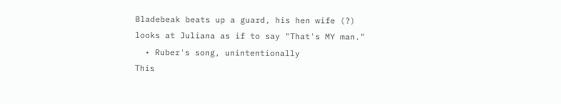Bladebeak beats up a guard, his hen wife (?) looks at Juliana as if to say "That's MY man."
  • Ruber's song, unintentionally
This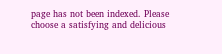page has not been indexed. Please choose a satisfying and delicious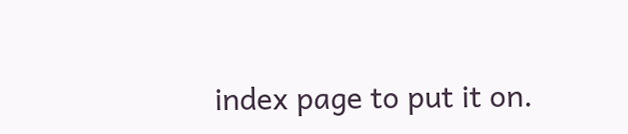index page to put it on.